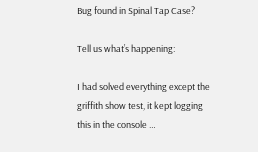Bug found in Spinal Tap Case?

Tell us what’s happening:

I had solved everything except the griffith show test, it kept logging this in the console …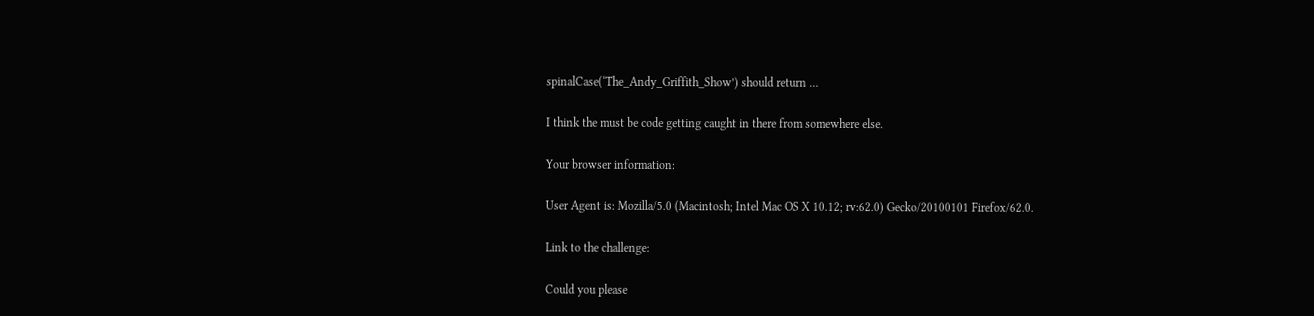spinalCase(‘The_Andy_Griffith_Show’) should return …

I think the must be code getting caught in there from somewhere else.

Your browser information:

User Agent is: Mozilla/5.0 (Macintosh; Intel Mac OS X 10.12; rv:62.0) Gecko/20100101 Firefox/62.0.

Link to the challenge:

Could you please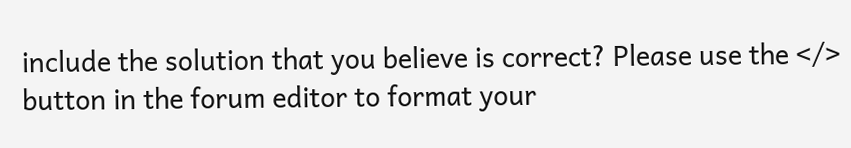include the solution that you believe is correct? Please use the </> button in the forum editor to format your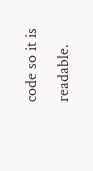code so it is readable.